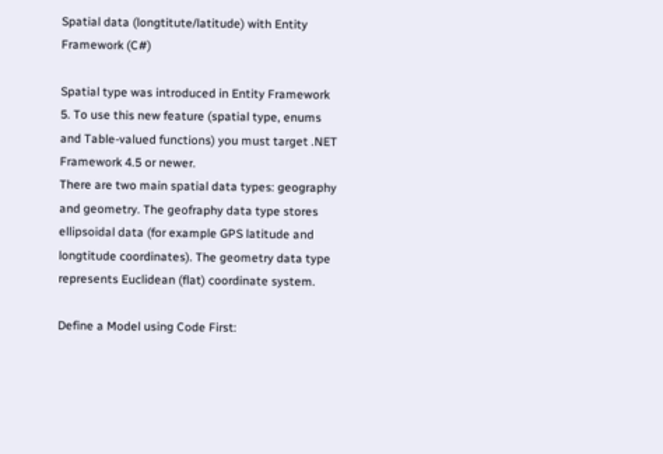Spatial data (longtitute/latitude) with Entity Framework (C#)

Spatial type was introduced in Entity Framework 5. To use this new feature (spatial type, enums and Table-valued functions) you must target .NET Framework 4.5 or newer.
There are two main spatial data types: geography and geometry. The geofraphy data type stores ellipsoidal data (for example GPS latitude and longtitude coordinates). The geometry data type represents Euclidean (flat) coordinate system.

Define a Model using Code First: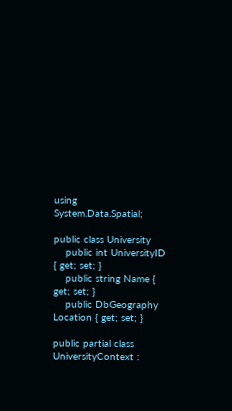using System.Data.Spatial;

public class University
    public int UniversityID { get; set; }
    public string Name { get; set; }
    public DbGeography Location { get; set; }

public partial class UniversityContext :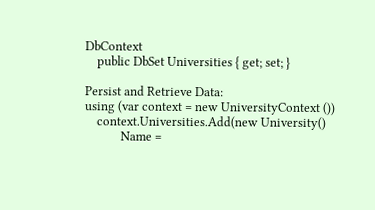DbContext
    public DbSet Universities { get; set; }

Persist and Retrieve Data:
using (var context = new UniversityContext ())
    context.Universities.Add(new University()
            Name =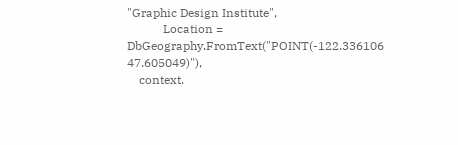"Graphic Design Institute",
            Location = DbGeography.FromText("POINT(-122.336106 47.605049)"),
    context.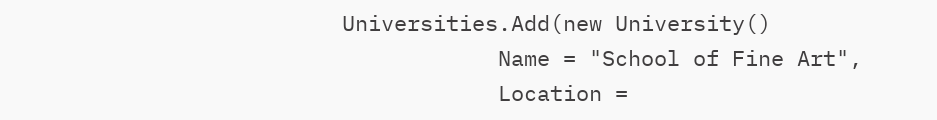Universities.Add(new University()
            Name = "School of Fine Art",
            Location =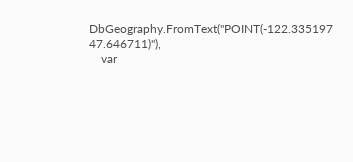DbGeography.FromText("POINT(-122.335197 47.646711)"),
    var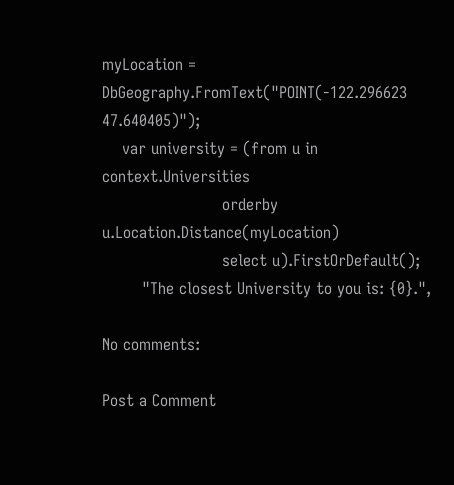myLocation = DbGeography.FromText("POINT(-122.296623 47.640405)");
    var university = (from u in context.Universities
                        orderby u.Location.Distance(myLocation)
                        select u).FirstOrDefault();
        "The closest University to you is: {0}.",

No comments:

Post a Comment